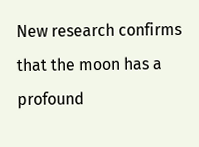New research confirms that the moon has a profound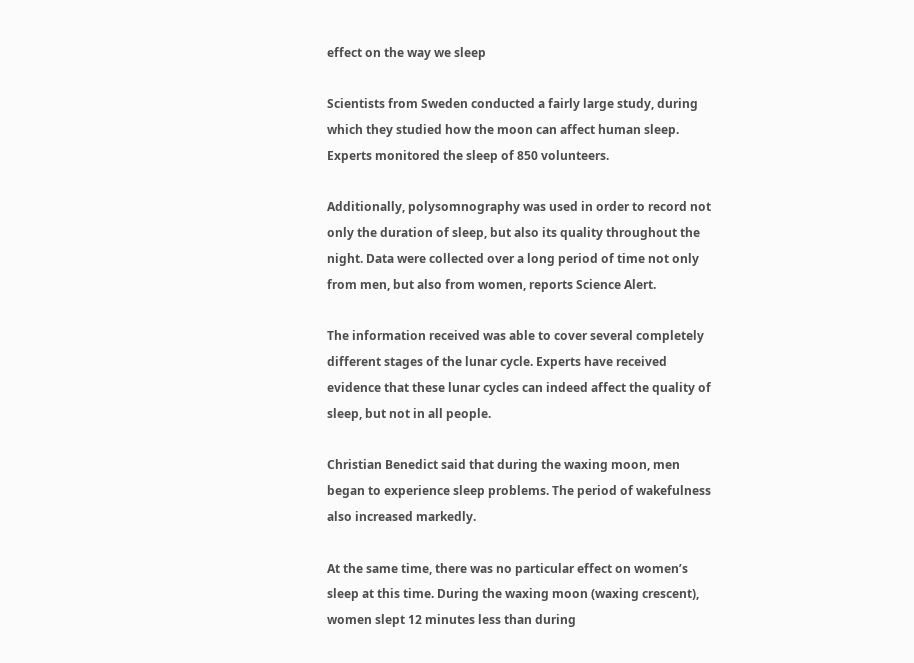effect on the way we sleep

Scientists from Sweden conducted a fairly large study, during which they studied how the moon can affect human sleep. Experts monitored the sleep of 850 volunteers.

Additionally, polysomnography was used in order to record not only the duration of sleep, but also its quality throughout the night. Data were collected over a long period of time not only from men, but also from women, reports Science Alert.

The information received was able to cover several completely different stages of the lunar cycle. Experts have received evidence that these lunar cycles can indeed affect the quality of sleep, but not in all people.

Christian Benedict said that during the waxing moon, men began to experience sleep problems. The period of wakefulness also increased markedly.

At the same time, there was no particular effect on women’s sleep at this time. During the waxing moon (waxing crescent), women slept 12 minutes less than during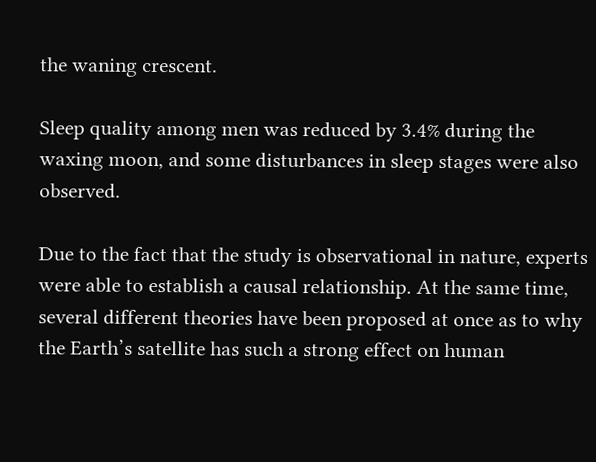the waning crescent.

Sleep quality among men was reduced by 3.4% during the waxing moon, and some disturbances in sleep stages were also observed.

Due to the fact that the study is observational in nature, experts were able to establish a causal relationship. At the same time, several different theories have been proposed at once as to why the Earth’s satellite has such a strong effect on human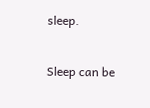sleep.

Sleep can be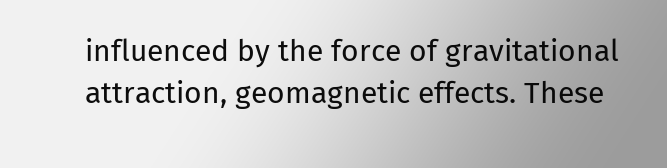influenced by the force of gravitational attraction, geomagnetic effects. These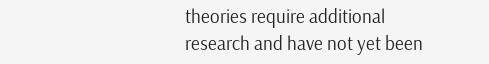theories require additional research and have not yet been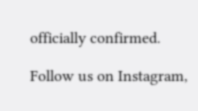officially confirmed.

Follow us on Instagram,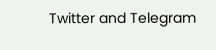Twitter and Telegram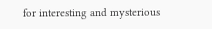for interesting and mysterious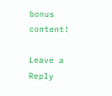bonus content!

Leave a Reply